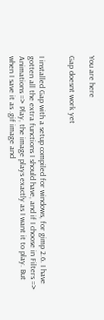You are here

Gap doesnt work yet


I installed Gap with a setup compiled for windows, for gimp 2.6. I have gotten all the extra functions I should have, and if I choose in Filters => Animations => Play, the image plays exactly as I want it to play. But when I save it as .gif image and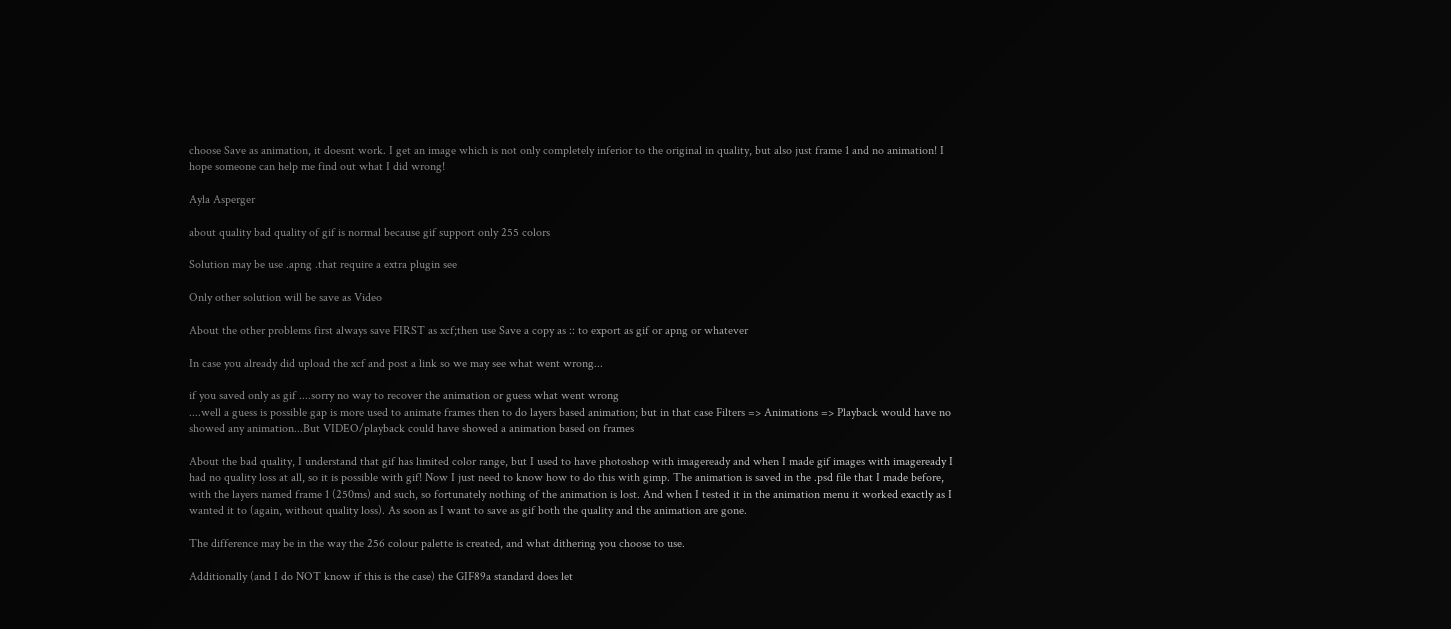choose Save as animation, it doesnt work. I get an image which is not only completely inferior to the original in quality, but also just frame 1 and no animation! I hope someone can help me find out what I did wrong!

Ayla Asperger

about quality bad quality of gif is normal because gif support only 255 colors

Solution may be use .apng .that require a extra plugin see

Only other solution will be save as Video

About the other problems first always save FIRST as xcf;then use Save a copy as :: to export as gif or apng or whatever

In case you already did upload the xcf and post a link so we may see what went wrong...

if you saved only as gif ....sorry no way to recover the animation or guess what went wrong
....well a guess is possible gap is more used to animate frames then to do layers based animation; but in that case Filters => Animations => Playback would have no showed any animation...But VIDEO/playback could have showed a animation based on frames

About the bad quality, I understand that gif has limited color range, but I used to have photoshop with imageready and when I made gif images with imageready I had no quality loss at all, so it is possible with gif! Now I just need to know how to do this with gimp. The animation is saved in the .psd file that I made before, with the layers named frame 1 (250ms) and such, so fortunately nothing of the animation is lost. And when I tested it in the animation menu it worked exactly as I wanted it to (again, without quality loss). As soon as I want to save as gif both the quality and the animation are gone.

The difference may be in the way the 256 colour palette is created, and what dithering you choose to use.

Additionally (and I do NOT know if this is the case) the GIF89a standard does let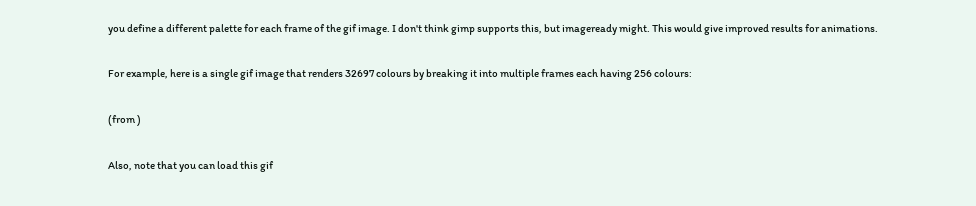you define a different palette for each frame of the gif image. I don't think gimp supports this, but imageready might. This would give improved results for animations.

For example, here is a single gif image that renders 32697 colours by breaking it into multiple frames each having 256 colours:

(from )

Also, note that you can load this gif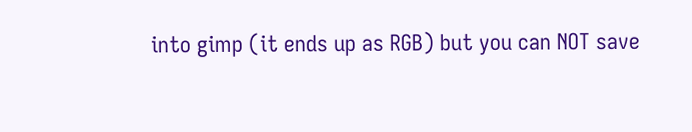into gimp (it ends up as RGB) but you can NOT save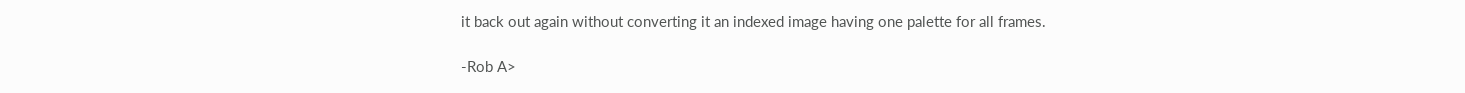it back out again without converting it an indexed image having one palette for all frames.

-Rob A>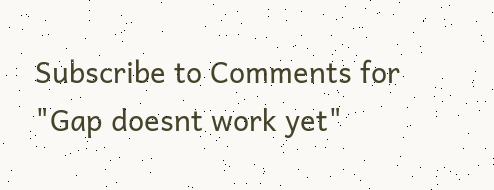Subscribe to Comments for "Gap doesnt work yet"